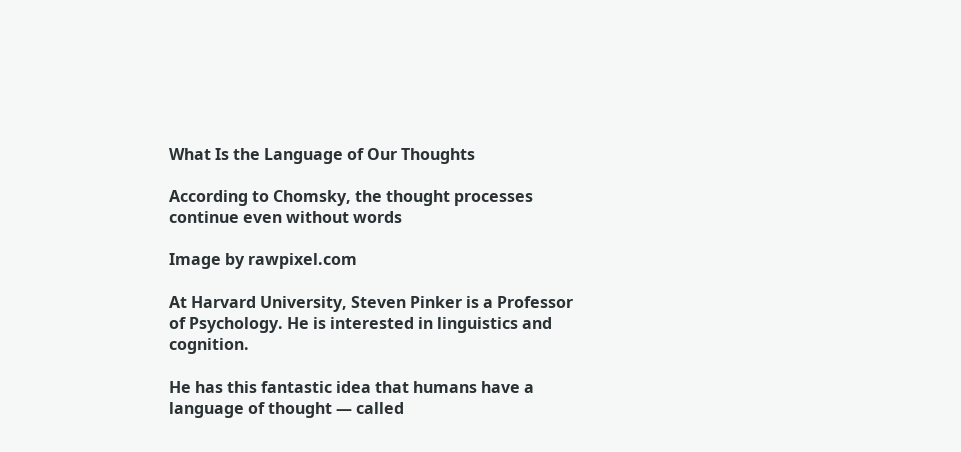What Is the Language of Our Thoughts

According to Chomsky, the thought processes continue even without words

Image by rawpixel.com

At Harvard University, Steven Pinker is a Professor of Psychology. He is interested in linguistics and cognition.

He has this fantastic idea that humans have a language of thought — called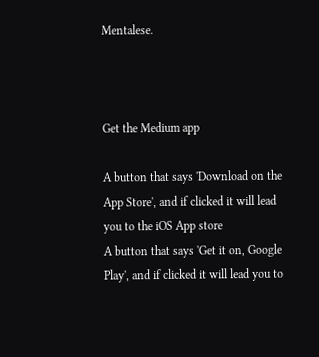Mentalese.



Get the Medium app

A button that says 'Download on the App Store', and if clicked it will lead you to the iOS App store
A button that says 'Get it on, Google Play', and if clicked it will lead you to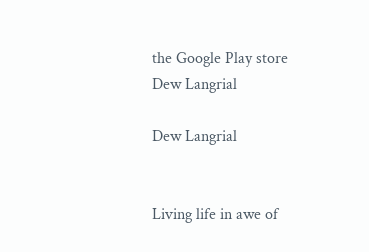the Google Play store
Dew Langrial

Dew Langrial


Living life in awe of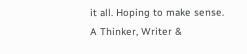it all. Hoping to make sense. A Thinker, Writer &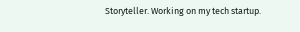Storyteller. Working on my tech startup.